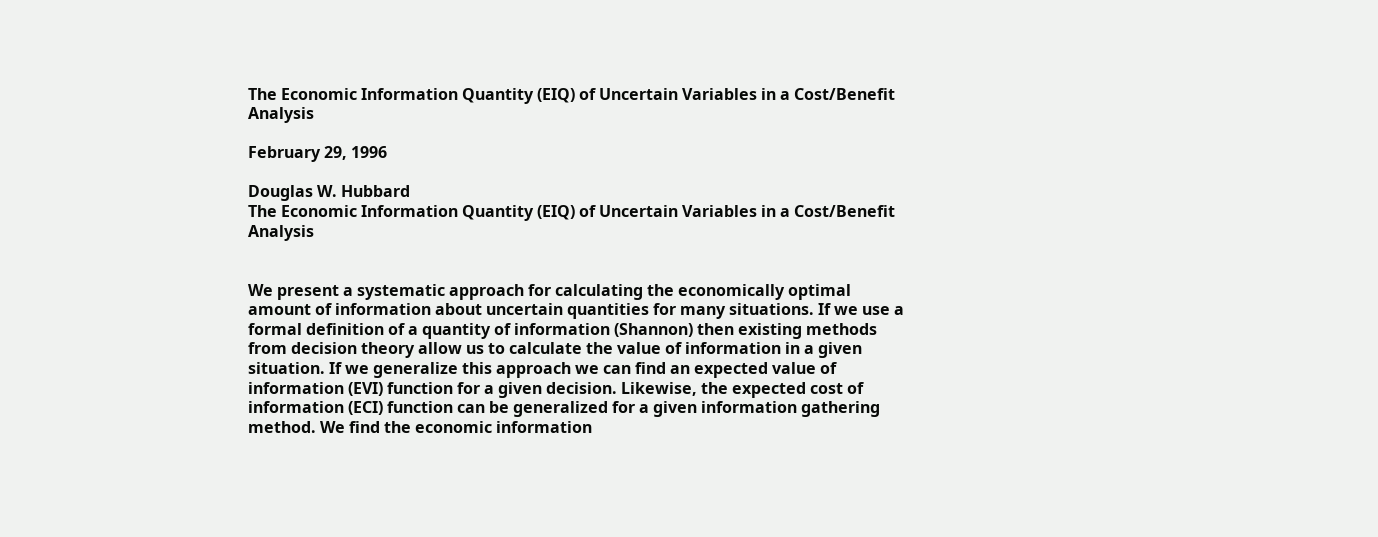The Economic Information Quantity (EIQ) of Uncertain Variables in a Cost/Benefit Analysis

February 29, 1996

Douglas W. Hubbard
The Economic Information Quantity (EIQ) of Uncertain Variables in a Cost/Benefit Analysis


We present a systematic approach for calculating the economically optimal amount of information about uncertain quantities for many situations. If we use a formal definition of a quantity of information (Shannon) then existing methods from decision theory allow us to calculate the value of information in a given situation. If we generalize this approach we can find an expected value of information (EVI) function for a given decision. Likewise, the expected cost of information (ECI) function can be generalized for a given information gathering method. We find the economic information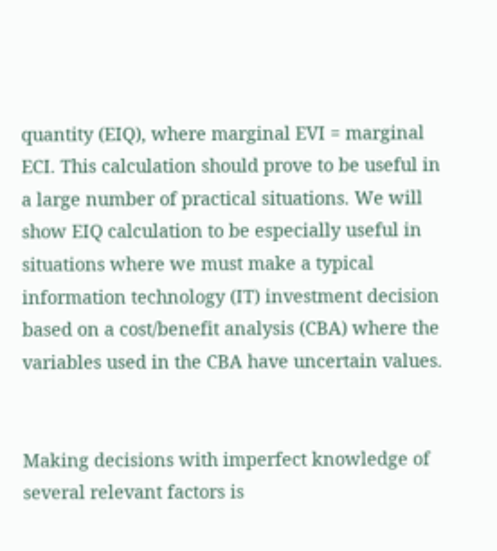quantity (EIQ), where marginal EVI = marginal ECI. This calculation should prove to be useful in a large number of practical situations. We will show EIQ calculation to be especially useful in situations where we must make a typical information technology (IT) investment decision based on a cost/benefit analysis (CBA) where the variables used in the CBA have uncertain values.


Making decisions with imperfect knowledge of several relevant factors is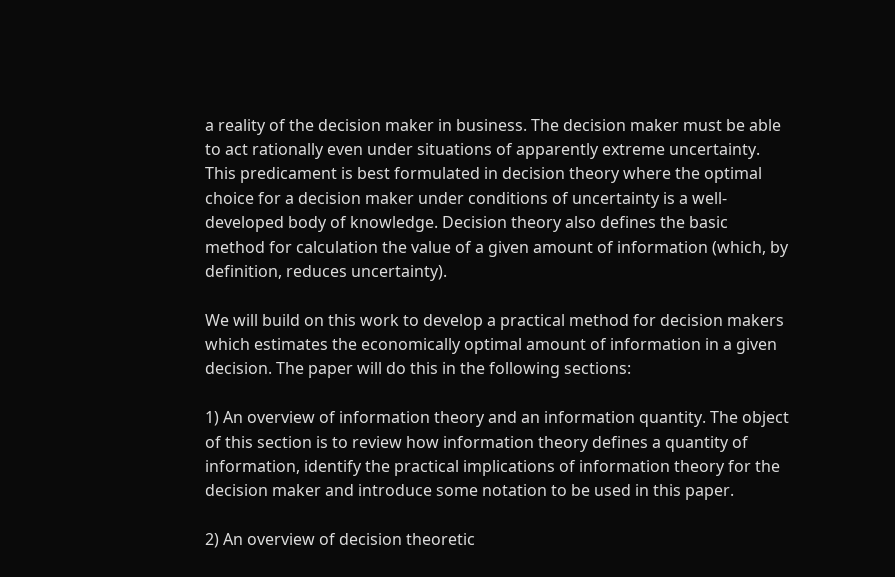a reality of the decision maker in business. The decision maker must be able to act rationally even under situations of apparently extreme uncertainty. This predicament is best formulated in decision theory where the optimal choice for a decision maker under conditions of uncertainty is a well-developed body of knowledge. Decision theory also defines the basic method for calculation the value of a given amount of information (which, by definition, reduces uncertainty).

We will build on this work to develop a practical method for decision makers which estimates the economically optimal amount of information in a given decision. The paper will do this in the following sections:

1) An overview of information theory and an information quantity. The object of this section is to review how information theory defines a quantity of information, identify the practical implications of information theory for the decision maker and introduce some notation to be used in this paper.

2) An overview of decision theoretic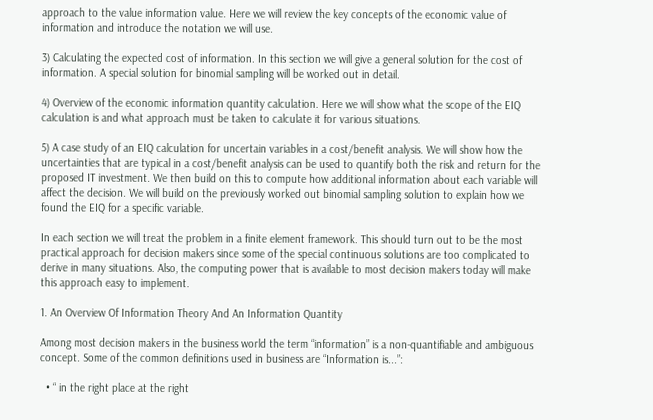approach to the value information value. Here we will review the key concepts of the economic value of information and introduce the notation we will use.

3) Calculating the expected cost of information. In this section we will give a general solution for the cost of information. A special solution for binomial sampling will be worked out in detail.

4) Overview of the economic information quantity calculation. Here we will show what the scope of the EIQ calculation is and what approach must be taken to calculate it for various situations.

5) A case study of an EIQ calculation for uncertain variables in a cost/benefit analysis. We will show how the uncertainties that are typical in a cost/benefit analysis can be used to quantify both the risk and return for the proposed IT investment. We then build on this to compute how additional information about each variable will affect the decision. We will build on the previously worked out binomial sampling solution to explain how we found the EIQ for a specific variable.

In each section we will treat the problem in a finite element framework. This should turn out to be the most practical approach for decision makers since some of the special continuous solutions are too complicated to derive in many situations. Also, the computing power that is available to most decision makers today will make this approach easy to implement.

1. An Overview Of Information Theory And An Information Quantity

Among most decision makers in the business world the term “information” is a non-quantifiable and ambiguous concept. Some of the common definitions used in business are “Information is...”:

  • “ in the right place at the right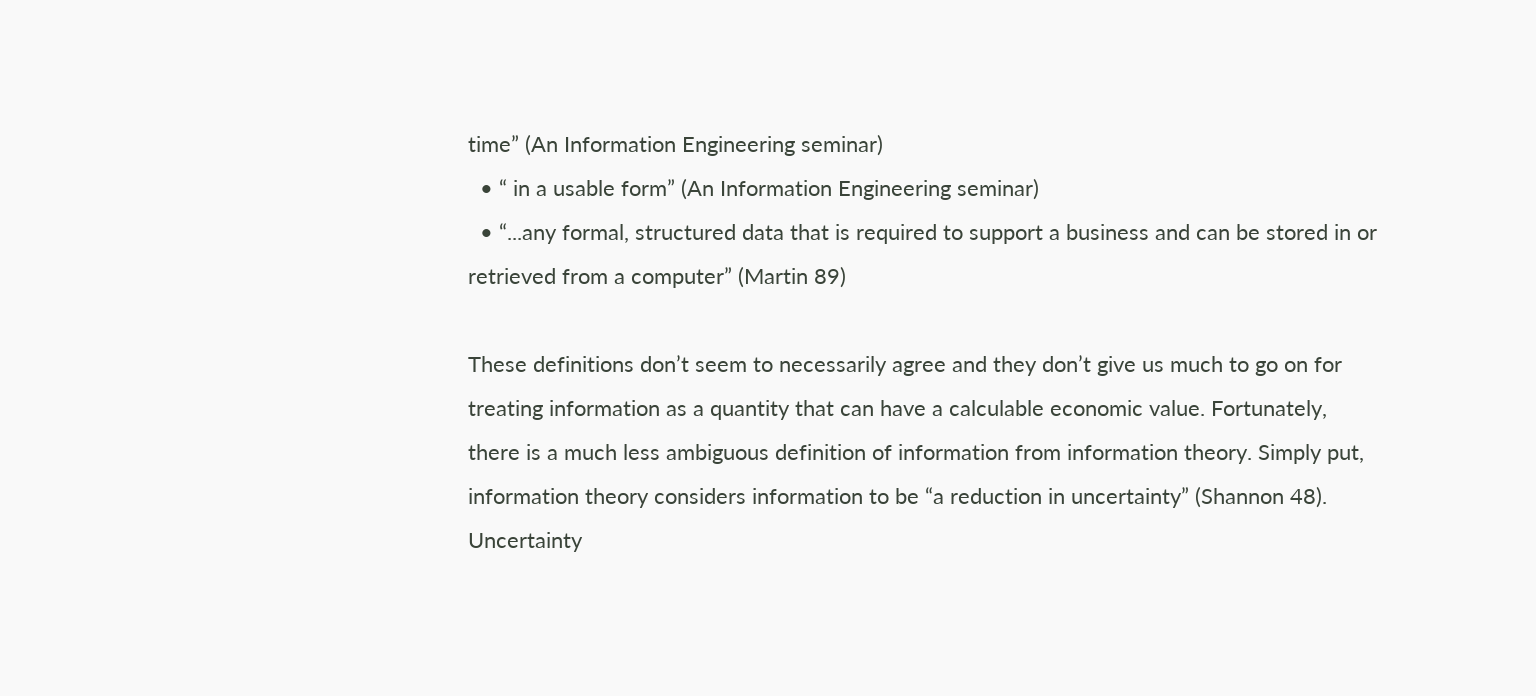time” (An Information Engineering seminar)
  • “ in a usable form” (An Information Engineering seminar)
  • “...any formal, structured data that is required to support a business and can be stored in or retrieved from a computer” (Martin 89)

These definitions don’t seem to necessarily agree and they don’t give us much to go on for treating information as a quantity that can have a calculable economic value. Fortunately, there is a much less ambiguous definition of information from information theory. Simply put, information theory considers information to be “a reduction in uncertainty” (Shannon 48). Uncertainty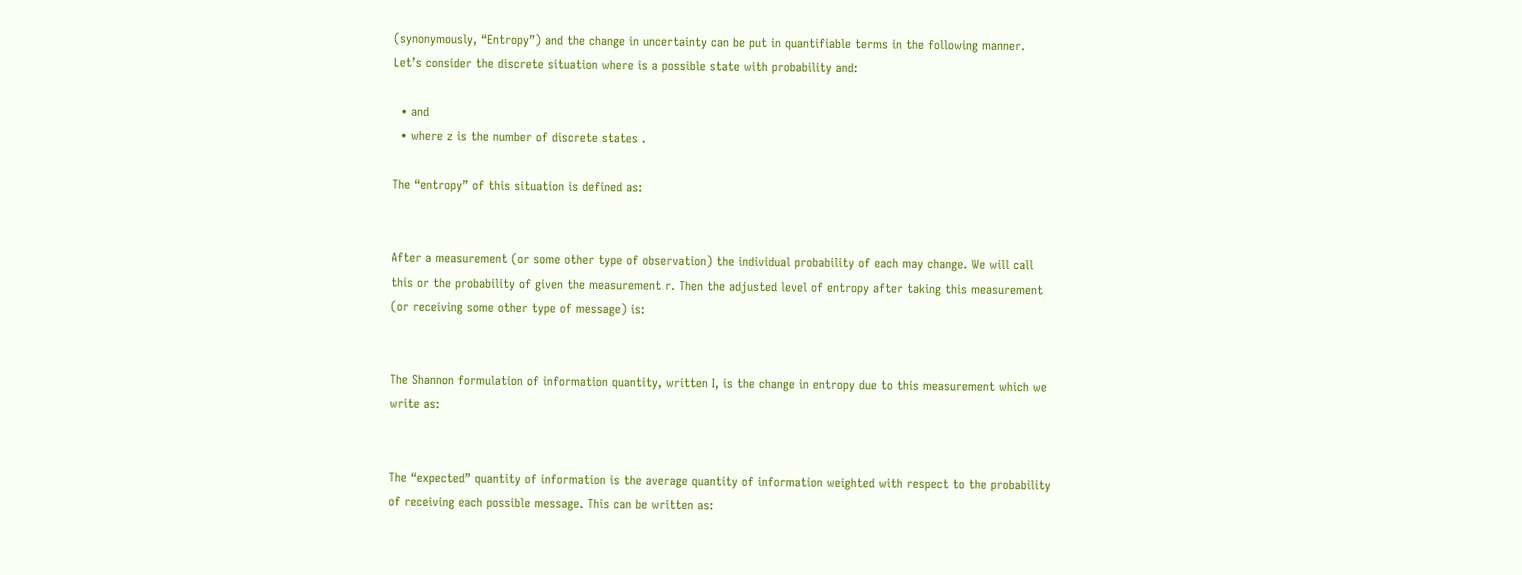(synonymously, “Entropy”) and the change in uncertainty can be put in quantifiable terms in the following manner. Let’s consider the discrete situation where is a possible state with probability and:

  • and
  • where z is the number of discrete states .

The “entropy” of this situation is defined as:


After a measurement (or some other type of observation) the individual probability of each may change. We will call this or the probability of given the measurement r. Then the adjusted level of entropy after taking this measurement (or receiving some other type of message) is:


The Shannon formulation of information quantity, written I, is the change in entropy due to this measurement which we write as:


The “expected” quantity of information is the average quantity of information weighted with respect to the probability of receiving each possible message. This can be written as: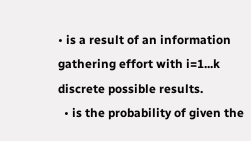• is a result of an information gathering effort with i=1...k discrete possible results.
  • is the probability of given the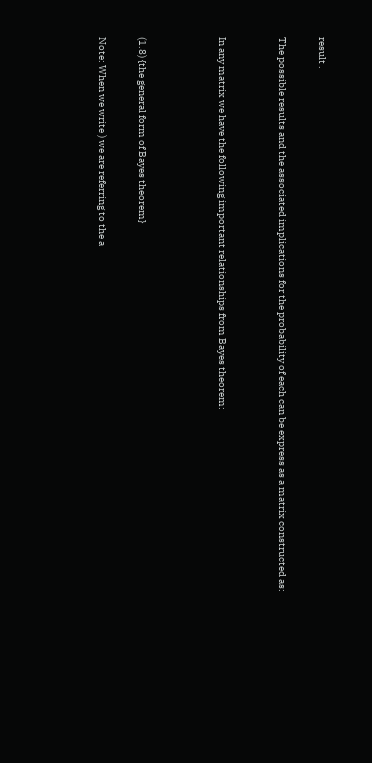result .

The possible results and the associated implications for the probability of each can be express as a matrix constructed as:


In any matrix we have the following important relationships from Bayes theorem:



(1.8) {the general form of Bayes theorem}

Note: When we write ) we are referring to the a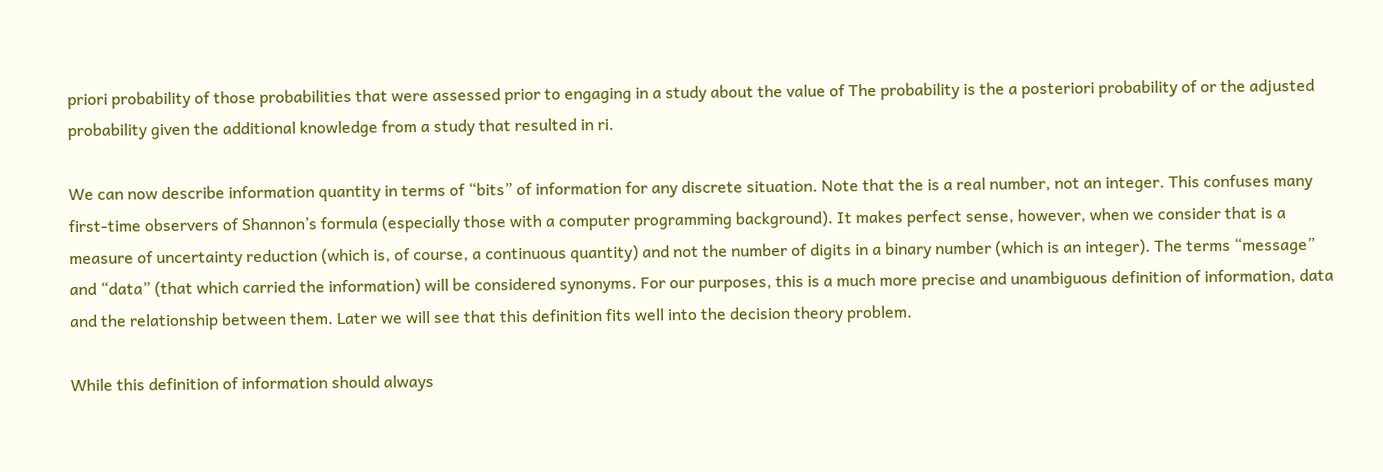priori probability of those probabilities that were assessed prior to engaging in a study about the value of The probability is the a posteriori probability of or the adjusted probability given the additional knowledge from a study that resulted in ri.

We can now describe information quantity in terms of “bits” of information for any discrete situation. Note that the is a real number, not an integer. This confuses many first-time observers of Shannon’s formula (especially those with a computer programming background). It makes perfect sense, however, when we consider that is a measure of uncertainty reduction (which is, of course, a continuous quantity) and not the number of digits in a binary number (which is an integer). The terms “message” and “data” (that which carried the information) will be considered synonyms. For our purposes, this is a much more precise and unambiguous definition of information, data and the relationship between them. Later we will see that this definition fits well into the decision theory problem.

While this definition of information should always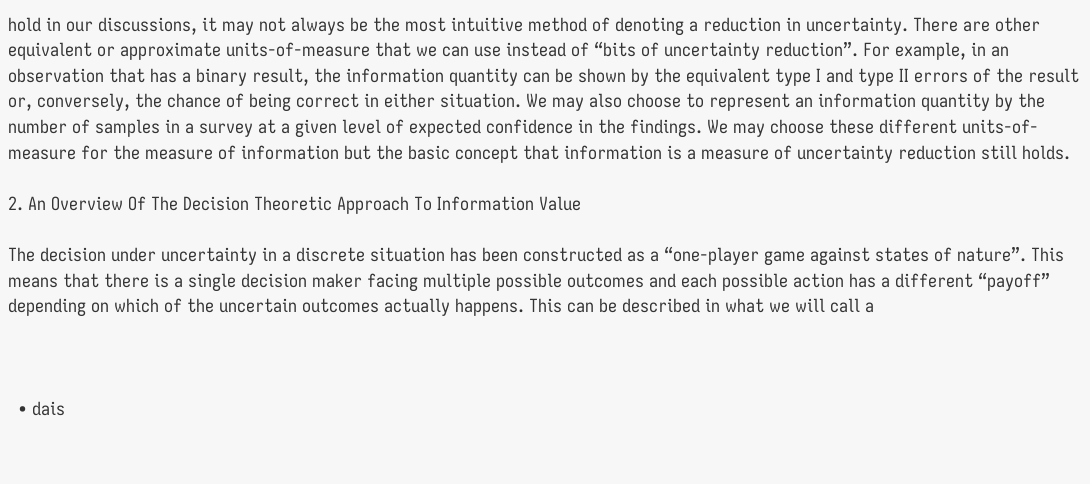hold in our discussions, it may not always be the most intuitive method of denoting a reduction in uncertainty. There are other equivalent or approximate units-of-measure that we can use instead of “bits of uncertainty reduction”. For example, in an observation that has a binary result, the information quantity can be shown by the equivalent type I and type II errors of the result or, conversely, the chance of being correct in either situation. We may also choose to represent an information quantity by the number of samples in a survey at a given level of expected confidence in the findings. We may choose these different units-of-measure for the measure of information but the basic concept that information is a measure of uncertainty reduction still holds.

2. An Overview Of The Decision Theoretic Approach To Information Value

The decision under uncertainty in a discrete situation has been constructed as a “one-player game against states of nature”. This means that there is a single decision maker facing multiple possible outcomes and each possible action has a different “payoff” depending on which of the uncertain outcomes actually happens. This can be described in what we will call a



  • dais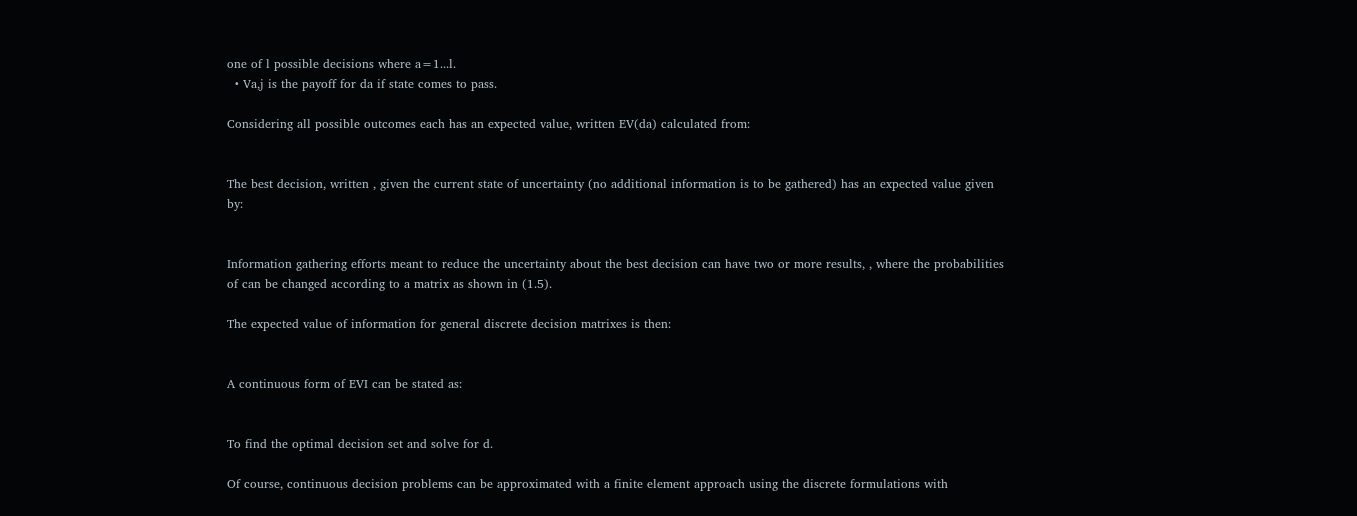one of l possible decisions where a=1...l.
  • Va,j is the payoff for da if state comes to pass.

Considering all possible outcomes each has an expected value, written EV(da) calculated from:


The best decision, written , given the current state of uncertainty (no additional information is to be gathered) has an expected value given by:


Information gathering efforts meant to reduce the uncertainty about the best decision can have two or more results, , where the probabilities of can be changed according to a matrix as shown in (1.5).

The expected value of information for general discrete decision matrixes is then:


A continuous form of EVI can be stated as:


To find the optimal decision set and solve for d.

Of course, continuous decision problems can be approximated with a finite element approach using the discrete formulations with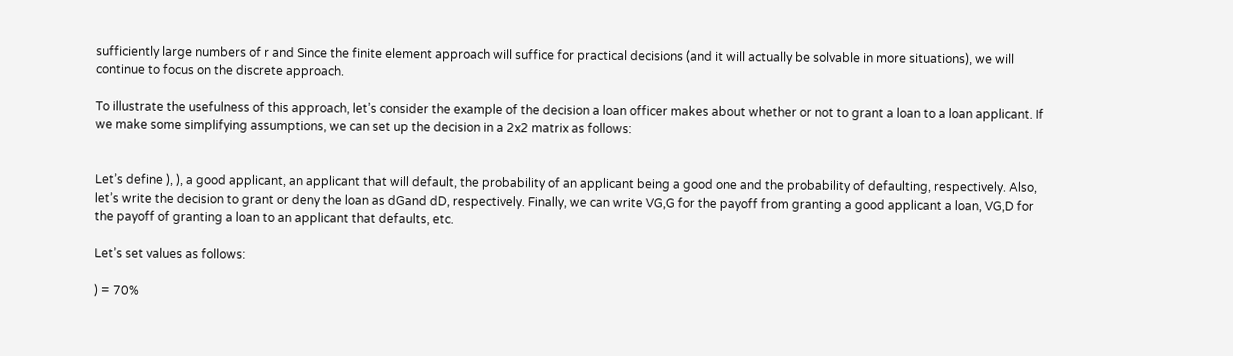sufficiently large numbers of r and Since the finite element approach will suffice for practical decisions (and it will actually be solvable in more situations), we will continue to focus on the discrete approach.

To illustrate the usefulness of this approach, let’s consider the example of the decision a loan officer makes about whether or not to grant a loan to a loan applicant. If we make some simplifying assumptions, we can set up the decision in a 2x2 matrix as follows:


Let’s define ), ), a good applicant, an applicant that will default, the probability of an applicant being a good one and the probability of defaulting, respectively. Also, let’s write the decision to grant or deny the loan as dGand dD, respectively. Finally, we can write VG,G for the payoff from granting a good applicant a loan, VG,D for the payoff of granting a loan to an applicant that defaults, etc.

Let’s set values as follows:

) = 70%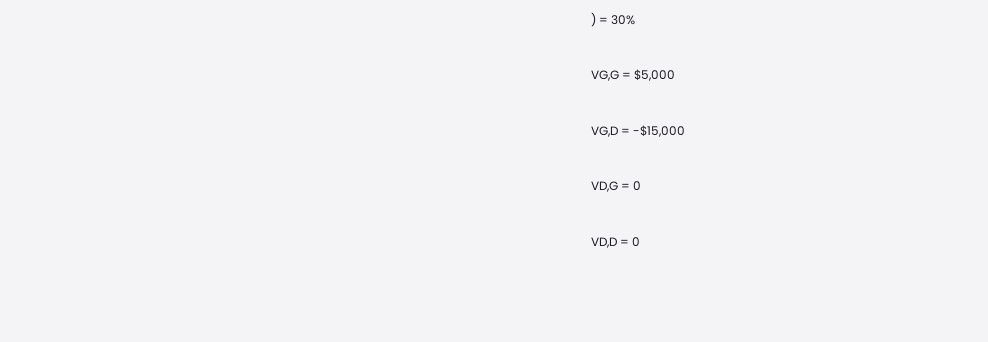) = 30%

VG,G = $5,000

VG,D = -$15,000

VD,G = 0

VD,D = 0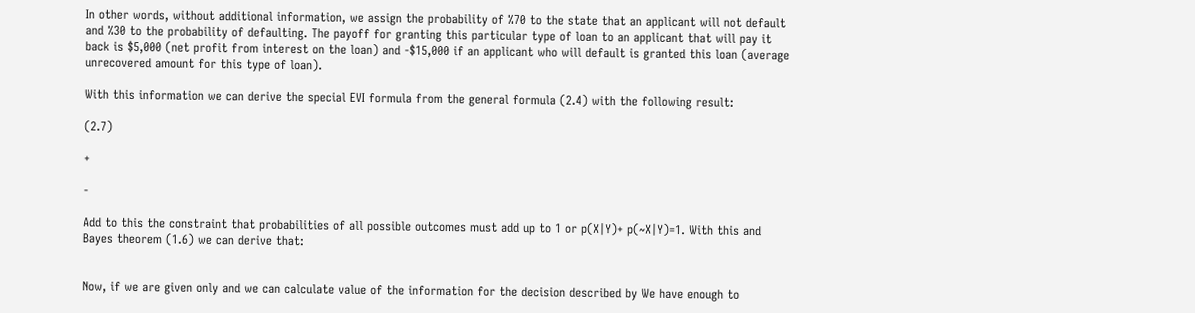In other words, without additional information, we assign the probability of %70 to the state that an applicant will not default and %30 to the probability of defaulting. The payoff for granting this particular type of loan to an applicant that will pay it back is $5,000 (net profit from interest on the loan) and -$15,000 if an applicant who will default is granted this loan (average unrecovered amount for this type of loan).

With this information we can derive the special EVI formula from the general formula (2.4) with the following result:

(2.7)

+

-

Add to this the constraint that probabilities of all possible outcomes must add up to 1 or p(X|Y)+ p(~X|Y)=1. With this and Bayes theorem (1.6) we can derive that:


Now, if we are given only and we can calculate value of the information for the decision described by We have enough to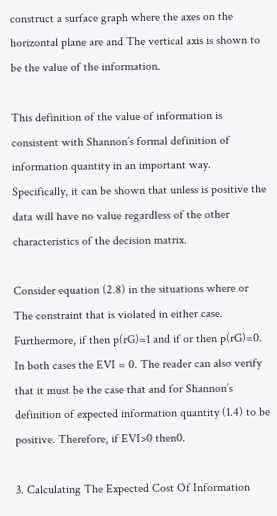construct a surface graph where the axes on the horizontal plane are and The vertical axis is shown to be the value of the information.

This definition of the value of information is consistent with Shannon’s formal definition of information quantity in an important way. Specifically, it can be shown that unless is positive the data will have no value regardless of the other characteristics of the decision matrix.

Consider equation (2.8) in the situations where or The constraint that is violated in either case. Furthermore, if then p(rG)=1 and if or then p(rG)=0. In both cases the EVI = 0. The reader can also verify that it must be the case that and for Shannon’s definition of expected information quantity (1.4) to be positive. Therefore, if EVI>0 then0.

3. Calculating The Expected Cost Of Information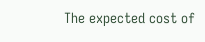The expected cost of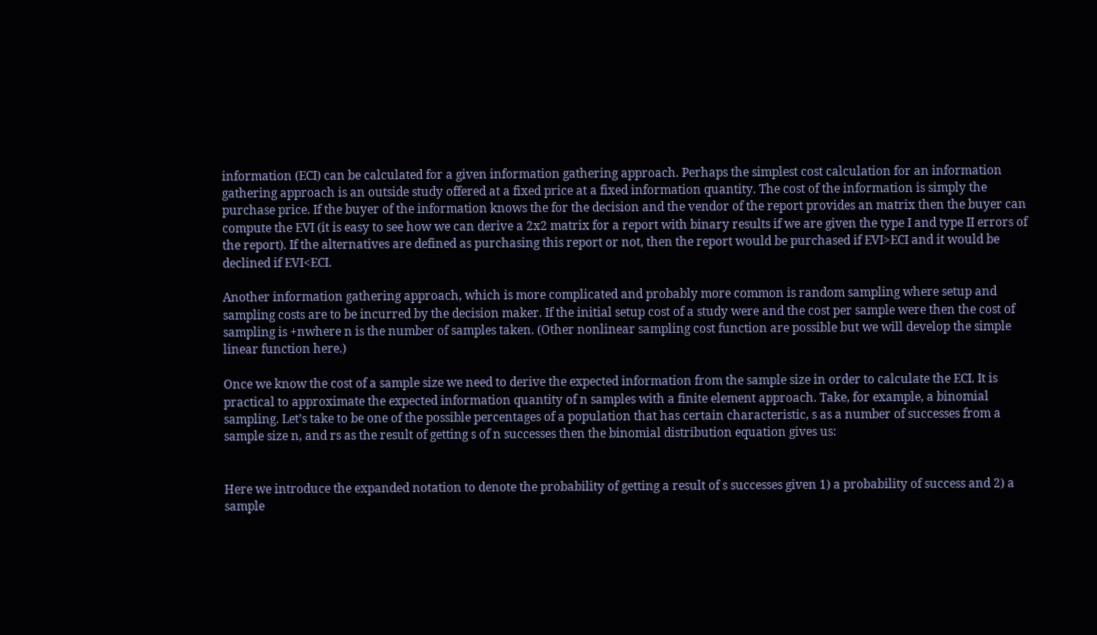information (ECI) can be calculated for a given information gathering approach. Perhaps the simplest cost calculation for an information gathering approach is an outside study offered at a fixed price at a fixed information quantity. The cost of the information is simply the purchase price. If the buyer of the information knows the for the decision and the vendor of the report provides an matrix then the buyer can compute the EVI (it is easy to see how we can derive a 2x2 matrix for a report with binary results if we are given the type I and type II errors of the report). If the alternatives are defined as purchasing this report or not, then the report would be purchased if EVI>ECI and it would be declined if EVI<ECI.

Another information gathering approach, which is more complicated and probably more common is random sampling where setup and sampling costs are to be incurred by the decision maker. If the initial setup cost of a study were and the cost per sample were then the cost of sampling is +nwhere n is the number of samples taken. (Other nonlinear sampling cost function are possible but we will develop the simple linear function here.)

Once we know the cost of a sample size we need to derive the expected information from the sample size in order to calculate the ECI. It is practical to approximate the expected information quantity of n samples with a finite element approach. Take, for example, a binomial sampling. Let’s take to be one of the possible percentages of a population that has certain characteristic, s as a number of successes from a sample size n, and rs as the result of getting s of n successes then the binomial distribution equation gives us:


Here we introduce the expanded notation to denote the probability of getting a result of s successes given 1) a probability of success and 2) a sample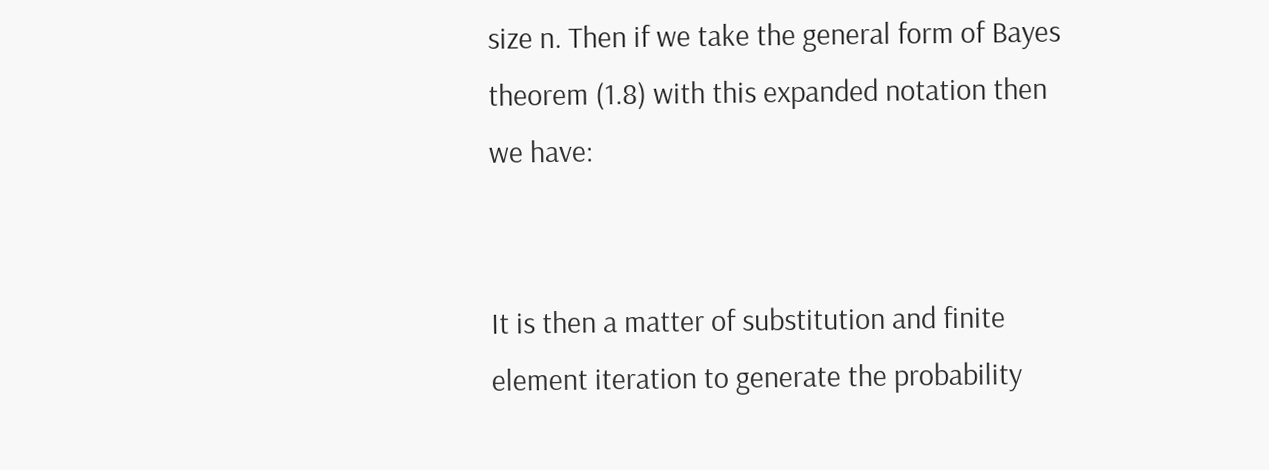size n. Then if we take the general form of Bayes theorem (1.8) with this expanded notation then we have:


It is then a matter of substitution and finite element iteration to generate the probability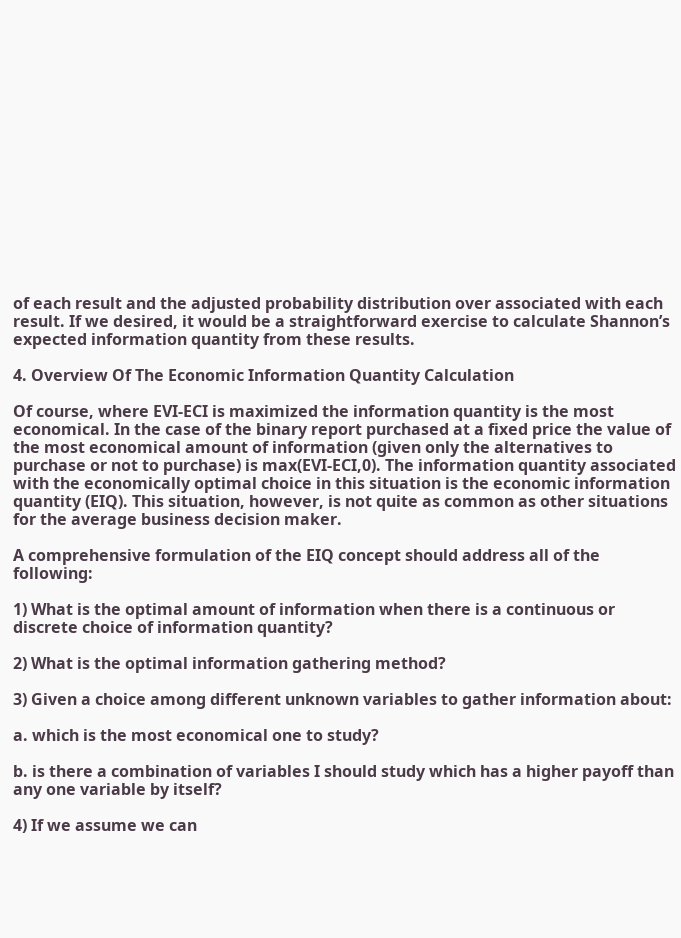of each result and the adjusted probability distribution over associated with each result. If we desired, it would be a straightforward exercise to calculate Shannon’s expected information quantity from these results.

4. Overview Of The Economic Information Quantity Calculation

Of course, where EVI-ECI is maximized the information quantity is the most economical. In the case of the binary report purchased at a fixed price the value of the most economical amount of information (given only the alternatives to purchase or not to purchase) is max(EVI-ECI,0). The information quantity associated with the economically optimal choice in this situation is the economic information quantity (EIQ). This situation, however, is not quite as common as other situations for the average business decision maker.

A comprehensive formulation of the EIQ concept should address all of the following:

1) What is the optimal amount of information when there is a continuous or discrete choice of information quantity?

2) What is the optimal information gathering method?

3) Given a choice among different unknown variables to gather information about:

a. which is the most economical one to study?

b. is there a combination of variables I should study which has a higher payoff than any one variable by itself?

4) If we assume we can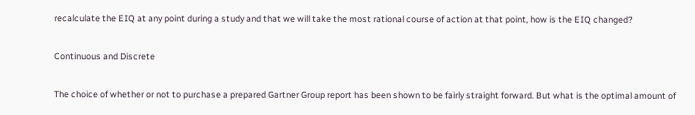recalculate the EIQ at any point during a study and that we will take the most rational course of action at that point, how is the EIQ changed?

Continuous and Discrete

The choice of whether or not to purchase a prepared Gartner Group report has been shown to be fairly straight forward. But what is the optimal amount of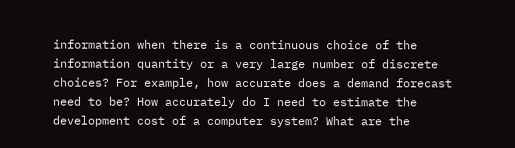information when there is a continuous choice of the information quantity or a very large number of discrete choices? For example, how accurate does a demand forecast need to be? How accurately do I need to estimate the development cost of a computer system? What are the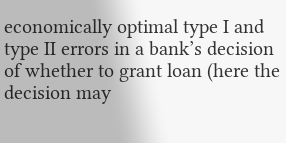economically optimal type I and type II errors in a bank’s decision of whether to grant loan (here the decision may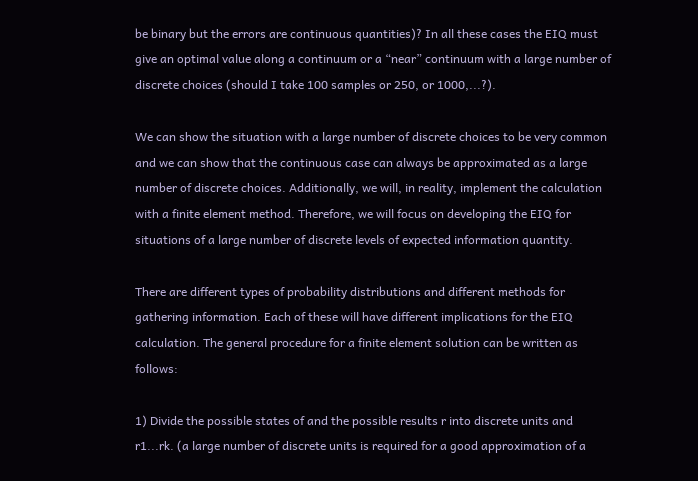be binary but the errors are continuous quantities)? In all these cases the EIQ must give an optimal value along a continuum or a “near” continuum with a large number of discrete choices (should I take 100 samples or 250, or 1000,...?).

We can show the situation with a large number of discrete choices to be very common and we can show that the continuous case can always be approximated as a large number of discrete choices. Additionally, we will, in reality, implement the calculation with a finite element method. Therefore, we will focus on developing the EIQ for situations of a large number of discrete levels of expected information quantity.

There are different types of probability distributions and different methods for gathering information. Each of these will have different implications for the EIQ calculation. The general procedure for a finite element solution can be written as follows:

1) Divide the possible states of and the possible results r into discrete units and r1...rk. (a large number of discrete units is required for a good approximation of a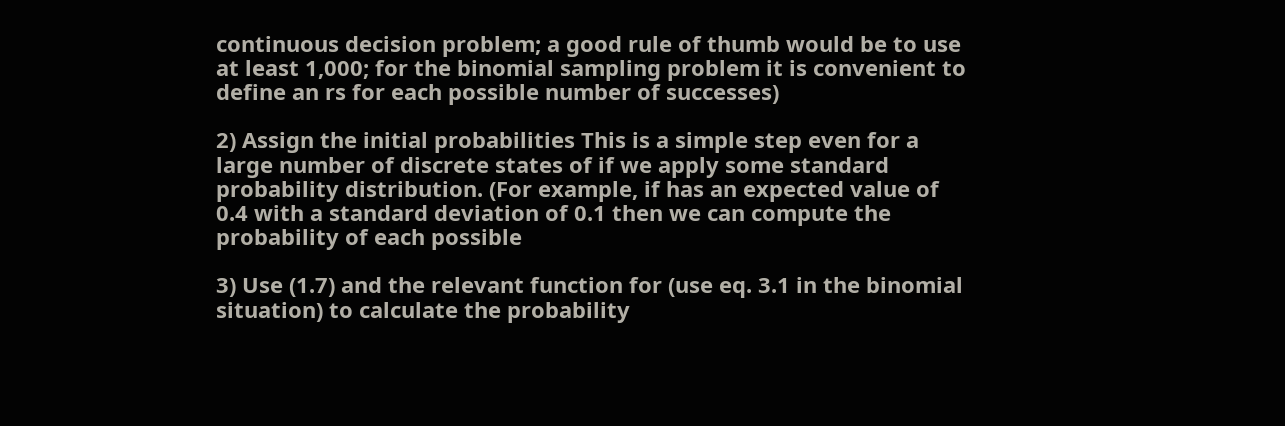continuous decision problem; a good rule of thumb would be to use at least 1,000; for the binomial sampling problem it is convenient to define an rs for each possible number of successes)

2) Assign the initial probabilities This is a simple step even for a large number of discrete states of if we apply some standard probability distribution. (For example, if has an expected value of 0.4 with a standard deviation of 0.1 then we can compute the probability of each possible

3) Use (1.7) and the relevant function for (use eq. 3.1 in the binomial situation) to calculate the probability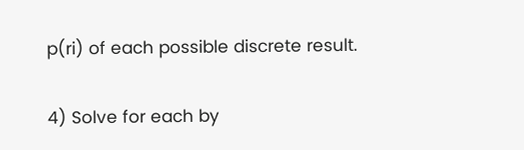p(ri) of each possible discrete result.

4) Solve for each by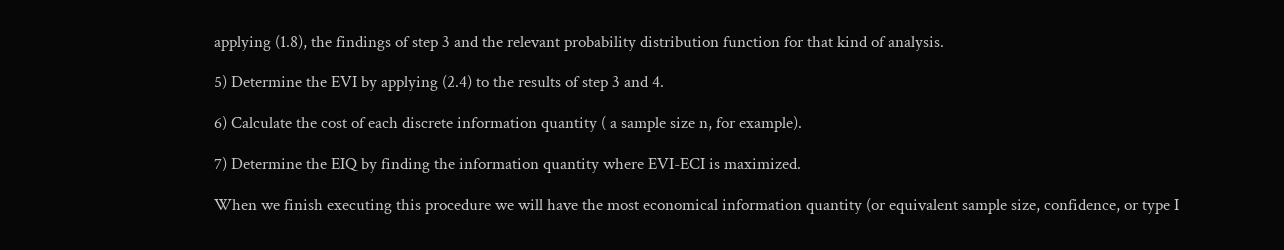applying (1.8), the findings of step 3 and the relevant probability distribution function for that kind of analysis.

5) Determine the EVI by applying (2.4) to the results of step 3 and 4.

6) Calculate the cost of each discrete information quantity ( a sample size n, for example).

7) Determine the EIQ by finding the information quantity where EVI-ECI is maximized.

When we finish executing this procedure we will have the most economical information quantity (or equivalent sample size, confidence, or type I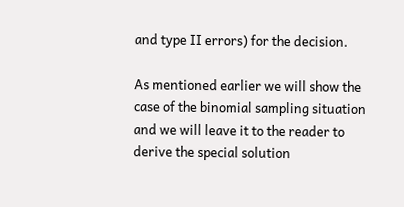and type II errors) for the decision.

As mentioned earlier we will show the case of the binomial sampling situation and we will leave it to the reader to derive the special solution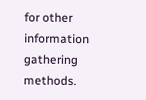for other information gathering methods.